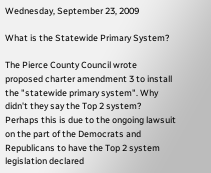Wednesday, September 23, 2009

What is the Statewide Primary System?

The Pierce County Council wrote proposed charter amendment 3 to install the "statewide primary system". Why didn't they say the Top 2 system? Perhaps this is due to the ongoing lawsuit on the part of the Democrats and Republicans to have the Top 2 system legislation declared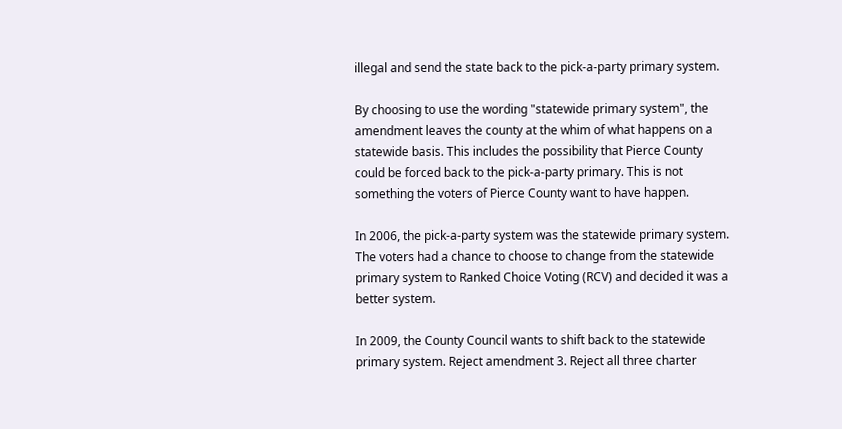illegal and send the state back to the pick-a-party primary system.

By choosing to use the wording "statewide primary system", the amendment leaves the county at the whim of what happens on a statewide basis. This includes the possibility that Pierce County could be forced back to the pick-a-party primary. This is not something the voters of Pierce County want to have happen.

In 2006, the pick-a-party system was the statewide primary system. The voters had a chance to choose to change from the statewide primary system to Ranked Choice Voting (RCV) and decided it was a better system.

In 2009, the County Council wants to shift back to the statewide primary system. Reject amendment 3. Reject all three charter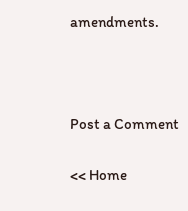amendments.



Post a Comment

<< Home